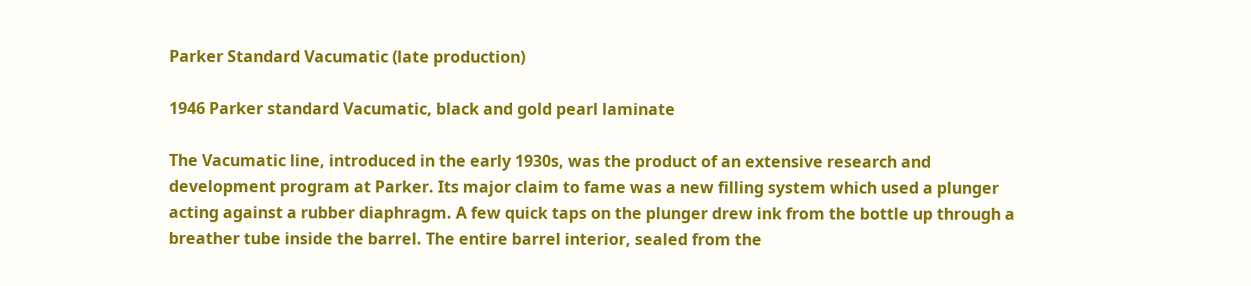Parker Standard Vacumatic (late production)

1946 Parker standard Vacumatic, black and gold pearl laminate

The Vacumatic line, introduced in the early 1930s, was the product of an extensive research and development program at Parker. Its major claim to fame was a new filling system which used a plunger acting against a rubber diaphragm. A few quick taps on the plunger drew ink from the bottle up through a breather tube inside the barrel. The entire barrel interior, sealed from the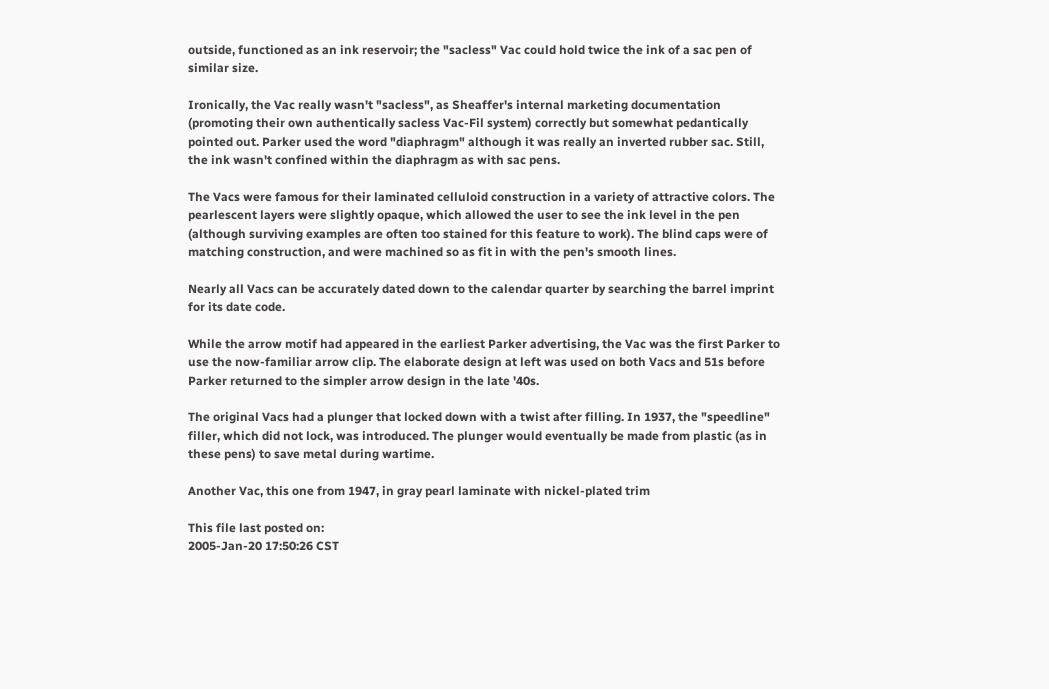outside, functioned as an ink reservoir; the "sacless" Vac could hold twice the ink of a sac pen of similar size.

Ironically, the Vac really wasn't "sacless", as Sheaffer's internal marketing documentation (promoting their own authentically sacless Vac-Fil system) correctly but somewhat pedantically pointed out. Parker used the word "diaphragm" although it was really an inverted rubber sac. Still, the ink wasn't confined within the diaphragm as with sac pens.

The Vacs were famous for their laminated celluloid construction in a variety of attractive colors. The pearlescent layers were slightly opaque, which allowed the user to see the ink level in the pen (although surviving examples are often too stained for this feature to work). The blind caps were of matching construction, and were machined so as fit in with the pen's smooth lines.

Nearly all Vacs can be accurately dated down to the calendar quarter by searching the barrel imprint for its date code.

While the arrow motif had appeared in the earliest Parker advertising, the Vac was the first Parker to use the now-familiar arrow clip. The elaborate design at left was used on both Vacs and 51s before Parker returned to the simpler arrow design in the late '40s.

The original Vacs had a plunger that locked down with a twist after filling. In 1937, the "speedline" filler, which did not lock, was introduced. The plunger would eventually be made from plastic (as in these pens) to save metal during wartime.

Another Vac, this one from 1947, in gray pearl laminate with nickel-plated trim

This file last posted on:
2005-Jan-20 17:50:26 CST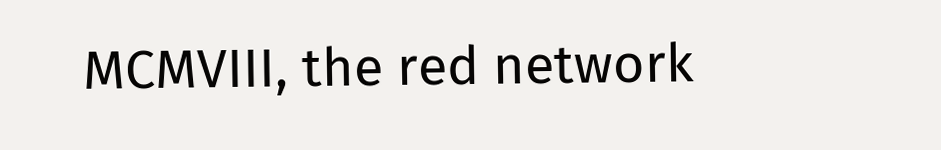MCMVIII, the red network